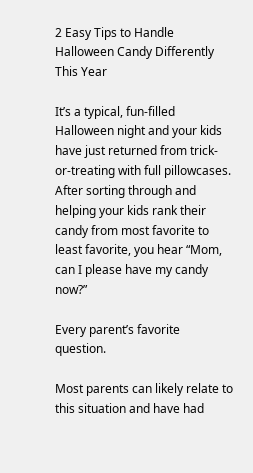2 Easy Tips to Handle Halloween Candy Differently This Year

It’s a typical, fun-filled Halloween night and your kids have just returned from trick-or-treating with full pillowcases. After sorting through and helping your kids rank their candy from most favorite to least favorite, you hear “Mom, can I please have my candy now?”

Every parent’s favorite question.

Most parents can likely relate to this situation and have had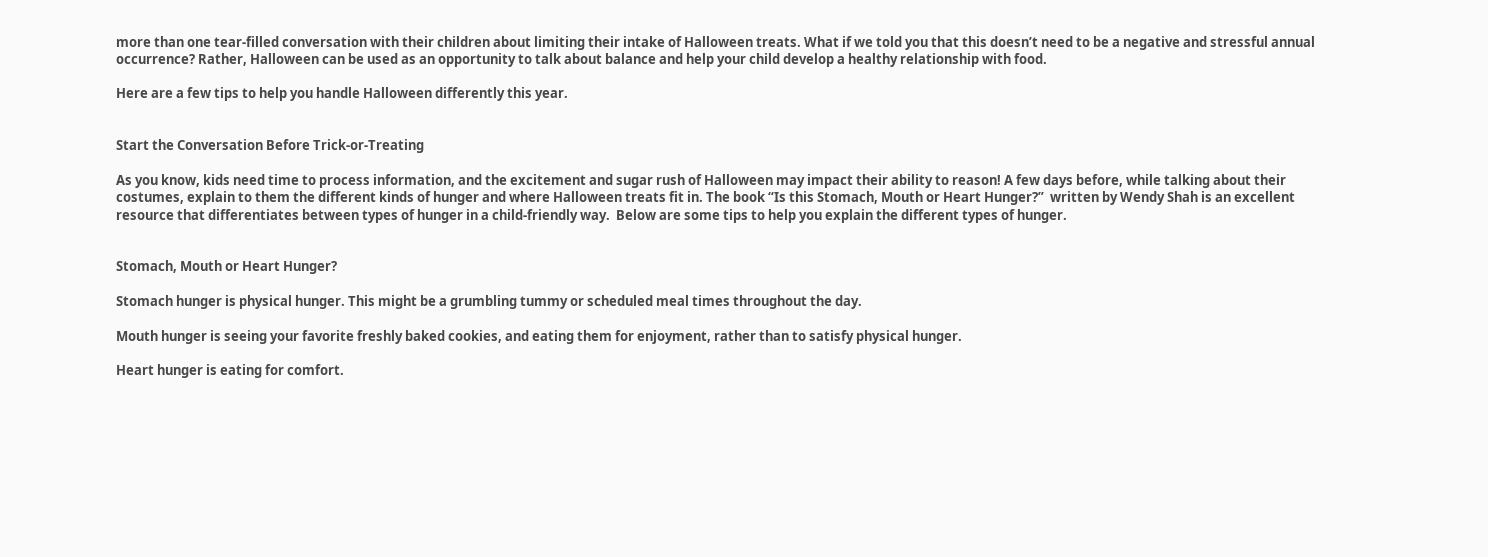more than one tear-filled conversation with their children about limiting their intake of Halloween treats. What if we told you that this doesn’t need to be a negative and stressful annual occurrence? Rather, Halloween can be used as an opportunity to talk about balance and help your child develop a healthy relationship with food.

Here are a few tips to help you handle Halloween differently this year.


Start the Conversation Before Trick-or-Treating

As you know, kids need time to process information, and the excitement and sugar rush of Halloween may impact their ability to reason! A few days before, while talking about their costumes, explain to them the different kinds of hunger and where Halloween treats fit in. The book “Is this Stomach, Mouth or Heart Hunger?”  written by Wendy Shah is an excellent resource that differentiates between types of hunger in a child-friendly way.  Below are some tips to help you explain the different types of hunger.


Stomach, Mouth or Heart Hunger?

Stomach hunger is physical hunger. This might be a grumbling tummy or scheduled meal times throughout the day.

Mouth hunger is seeing your favorite freshly baked cookies, and eating them for enjoyment, rather than to satisfy physical hunger.

Heart hunger is eating for comfort.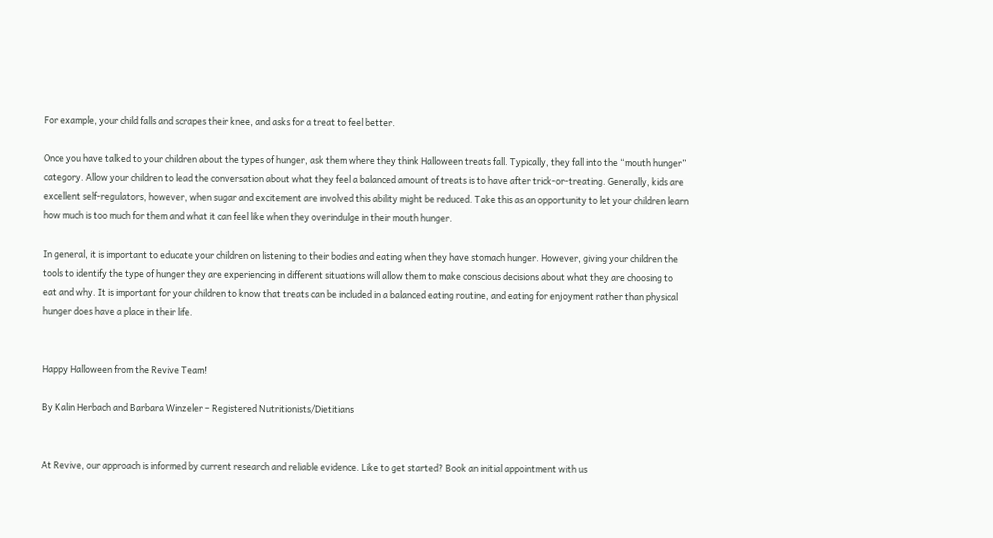For example, your child falls and scrapes their knee, and asks for a treat to feel better.

Once you have talked to your children about the types of hunger, ask them where they think Halloween treats fall. Typically, they fall into the “mouth hunger” category. Allow your children to lead the conversation about what they feel a balanced amount of treats is to have after trick-or-treating. Generally, kids are excellent self-regulators, however, when sugar and excitement are involved this ability might be reduced. Take this as an opportunity to let your children learn how much is too much for them and what it can feel like when they overindulge in their mouth hunger.

In general, it is important to educate your children on listening to their bodies and eating when they have stomach hunger. However, giving your children the tools to identify the type of hunger they are experiencing in different situations will allow them to make conscious decisions about what they are choosing to eat and why. It is important for your children to know that treats can be included in a balanced eating routine, and eating for enjoyment rather than physical hunger does have a place in their life.


Happy Halloween from the Revive Team!

By Kalin Herbach and Barbara Winzeler – Registered Nutritionists/Dietitians


At Revive, our approach is informed by current research and reliable evidence. Like to get started? Book an initial appointment with us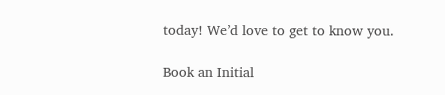today! We’d love to get to know you.

Book an Initial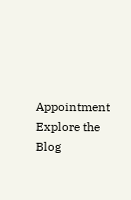Appointment Explore the Blog